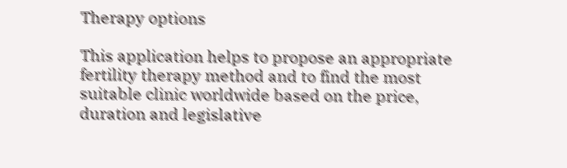Therapy options

This application helps to propose an appropriate fertility therapy method and to find the most suitable clinic worldwide based on the price, duration and legislative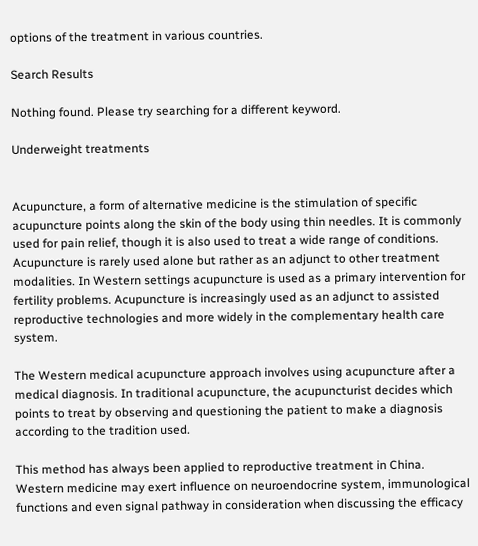options of the treatment in various countries.

Search Results

Nothing found. Please try searching for a different keyword.

Underweight treatments


Acupuncture, a form of alternative medicine is the stimulation of specific acupuncture points along the skin of the body using thin needles. It is commonly used for pain relief, though it is also used to treat a wide range of conditions. Acupuncture is rarely used alone but rather as an adjunct to other treatment modalities. In Western settings acupuncture is used as a primary intervention for fertility problems. Acupuncture is increasingly used as an adjunct to assisted reproductive technologies and more widely in the complementary health care system.

The Western medical acupuncture approach involves using acupuncture after a medical diagnosis. In traditional acupuncture, the acupuncturist decides which points to treat by observing and questioning the patient to make a diagnosis according to the tradition used.

This method has always been applied to reproductive treatment in China. Western medicine may exert influence on neuroendocrine system, immunological functions and even signal pathway in consideration when discussing the efficacy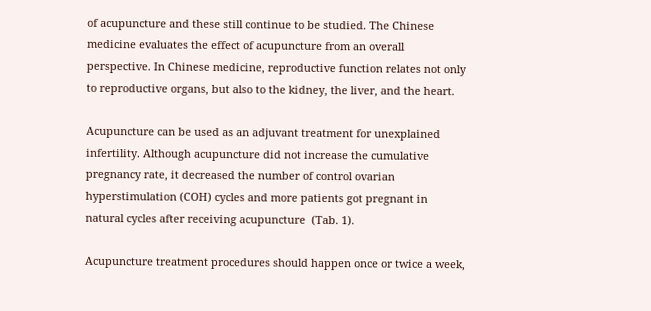of acupuncture and these still continue to be studied. The Chinese medicine evaluates the effect of acupuncture from an overall perspective. In Chinese medicine, reproductive function relates not only to reproductive organs, but also to the kidney, the liver, and the heart.

Acupuncture can be used as an adjuvant treatment for unexplained infertility. Although acupuncture did not increase the cumulative pregnancy rate, it decreased the number of control ovarian hyperstimulation (COH) cycles and more patients got pregnant in natural cycles after receiving acupuncture  (Tab. 1).

Acupuncture treatment procedures should happen once or twice a week,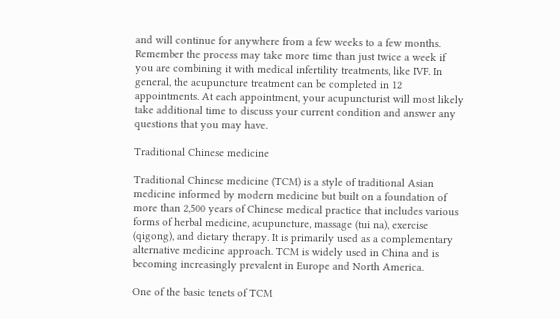and will continue for anywhere from a few weeks to a few months. Remember the process may take more time than just twice a week if you are combining it with medical infertility treatments, like IVF. In general, the acupuncture treatment can be completed in 12 appointments. At each appointment, your acupuncturist will most likely take additional time to discuss your current condition and answer any questions that you may have.

Traditional Chinese medicine

Traditional Chinese medicine (TCM) is a style of traditional Asian medicine informed by modern medicine but built on a foundation of more than 2,500 years of Chinese medical practice that includes various forms of herbal medicine, acupuncture, massage (tui na), exercise (qigong), and dietary therapy. It is primarily used as a complementary alternative medicine approach. TCM is widely used in China and is becoming increasingly prevalent in Europe and North America.

One of the basic tenets of TCM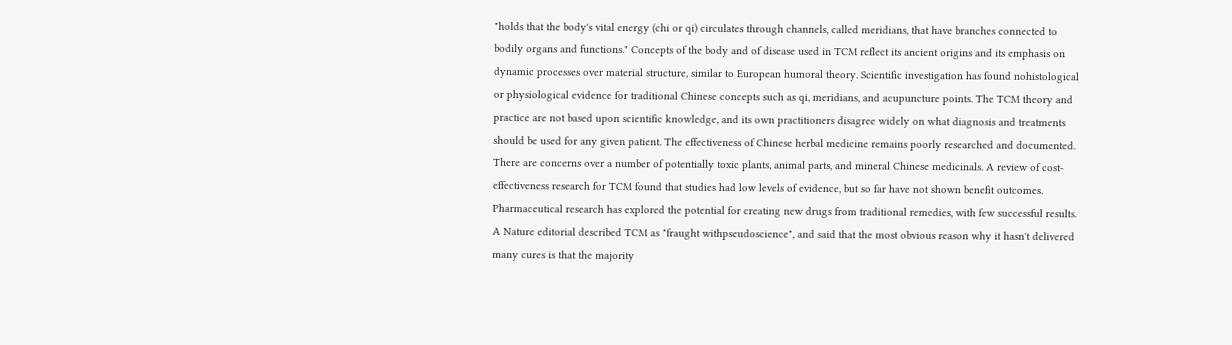"holds that the body's vital energy (chi or qi) circulates through channels, called meridians, that have branches connected to bodily organs and functions." Concepts of the body and of disease used in TCM reflect its ancient origins and its emphasis on dynamic processes over material structure, similar to European humoral theory. Scientific investigation has found nohistological or physiological evidence for traditional Chinese concepts such as qi, meridians, and acupuncture points. The TCM theory and practice are not based upon scientific knowledge, and its own practitioners disagree widely on what diagnosis and treatments should be used for any given patient. The effectiveness of Chinese herbal medicine remains poorly researched and documented. There are concerns over a number of potentially toxic plants, animal parts, and mineral Chinese medicinals. A review of cost-effectiveness research for TCM found that studies had low levels of evidence, but so far have not shown benefit outcomes. Pharmaceutical research has explored the potential for creating new drugs from traditional remedies, with few successful results. A Nature editorial described TCM as "fraught withpseudoscience", and said that the most obvious reason why it hasn't delivered many cures is that the majority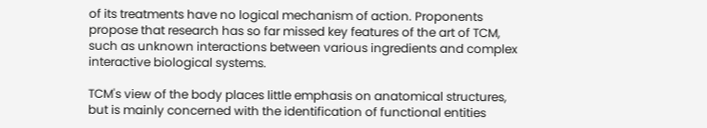of its treatments have no logical mechanism of action. Proponents propose that research has so far missed key features of the art of TCM, such as unknown interactions between various ingredients and complex interactive biological systems.

TCM's view of the body places little emphasis on anatomical structures, but is mainly concerned with the identification of functional entities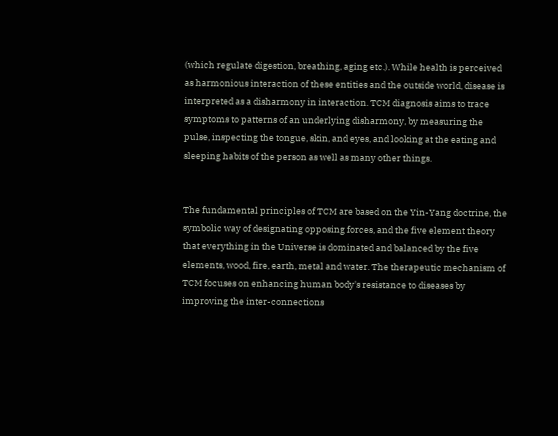(which regulate digestion, breathing, aging etc.). While health is perceived as harmonious interaction of these entities and the outside world, disease is interpreted as a disharmony in interaction. TCM diagnosis aims to trace symptoms to patterns of an underlying disharmony, by measuring the pulse, inspecting the tongue, skin, and eyes, and looking at the eating and sleeping habits of the person as well as many other things.


The fundamental principles of TCM are based on the Yin-Yang doctrine, the symbolic way of designating opposing forces, and the five element theory that everything in the Universe is dominated and balanced by the five elements, wood, fire, earth, metal and water. The therapeutic mechanism of TCM focuses on enhancing human body's resistance to diseases by improving the inter-connections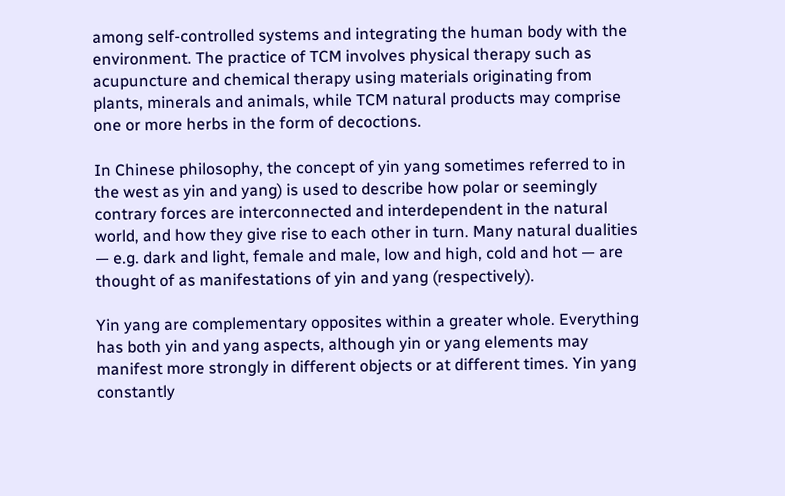among self-controlled systems and integrating the human body with the environment. The practice of TCM involves physical therapy such as acupuncture and chemical therapy using materials originating from plants, minerals and animals, while TCM natural products may comprise one or more herbs in the form of decoctions.

In Chinese philosophy, the concept of yin yang sometimes referred to in the west as yin and yang) is used to describe how polar or seemingly contrary forces are interconnected and interdependent in the natural world, and how they give rise to each other in turn. Many natural dualities — e.g. dark and light, female and male, low and high, cold and hot — are thought of as manifestations of yin and yang (respectively).

Yin yang are complementary opposites within a greater whole. Everything has both yin and yang aspects, although yin or yang elements may manifest more strongly in different objects or at different times. Yin yang constantly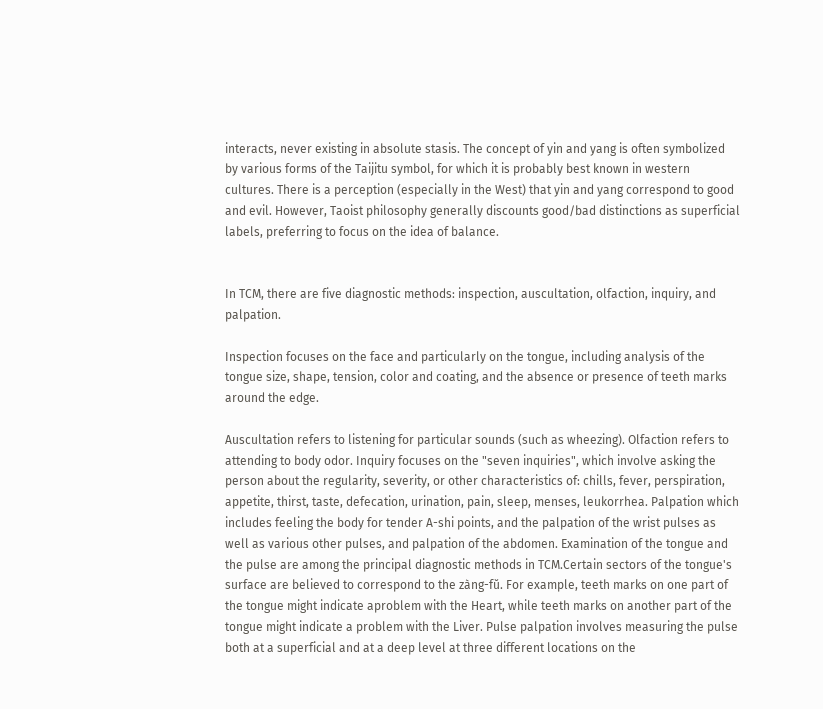interacts, never existing in absolute stasis. The concept of yin and yang is often symbolized by various forms of the Taijitu symbol, for which it is probably best known in western cultures. There is a perception (especially in the West) that yin and yang correspond to good and evil. However, Taoist philosophy generally discounts good/bad distinctions as superficial labels, preferring to focus on the idea of balance.


In TCM, there are five diagnostic methods: inspection, auscultation, olfaction, inquiry, and palpation.

Inspection focuses on the face and particularly on the tongue, including analysis of the tongue size, shape, tension, color and coating, and the absence or presence of teeth marks around the edge.

Auscultation refers to listening for particular sounds (such as wheezing). Olfaction refers to attending to body odor. Inquiry focuses on the "seven inquiries", which involve asking the person about the regularity, severity, or other characteristics of: chills, fever, perspiration, appetite, thirst, taste, defecation, urination, pain, sleep, menses, leukorrhea. Palpation which includes feeling the body for tender A-shi points, and the palpation of the wrist pulses as well as various other pulses, and palpation of the abdomen. Examination of the tongue and the pulse are among the principal diagnostic methods in TCM.Certain sectors of the tongue's surface are believed to correspond to the zàng-fŭ. For example, teeth marks on one part of the tongue might indicate aproblem with the Heart, while teeth marks on another part of the tongue might indicate a problem with the Liver. Pulse palpation involves measuring the pulse both at a superficial and at a deep level at three different locations on the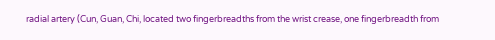radial artery (Cun, Guan, Chi, located two fingerbreadths from the wrist crease, one fingerbreadth from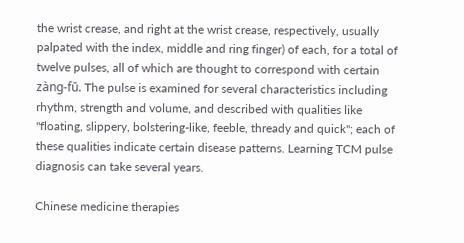the wrist crease, and right at the wrist crease, respectively, usually palpated with the index, middle and ring finger) of each, for a total of twelve pulses, all of which are thought to correspond with certain zàng-fŭ. The pulse is examined for several characteristics including rhythm, strength and volume, and described with qualities like "floating, slippery, bolstering-like, feeble, thready and quick"; each of these qualities indicate certain disease patterns. Learning TCM pulse diagnosis can take several years.

Chinese medicine therapies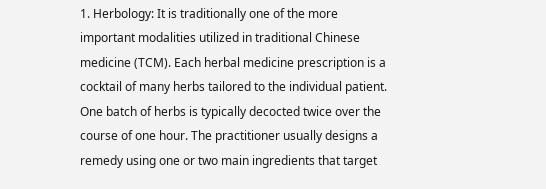1. Herbology: It is traditionally one of the more important modalities utilized in traditional Chinese medicine (TCM). Each herbal medicine prescription is a cocktail of many herbs tailored to the individual patient. One batch of herbs is typically decocted twice over the course of one hour. The practitioner usually designs a remedy using one or two main ingredients that target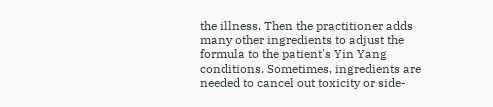the illness. Then the practitioner adds many other ingredients to adjust the formula to the patient's Yin Yang conditions. Sometimes, ingredients are needed to cancel out toxicity or side-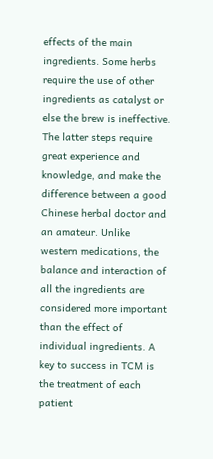effects of the main ingredients. Some herbs require the use of other ingredients as catalyst or else the brew is ineffective. The latter steps require great experience and knowledge, and make the difference between a good Chinese herbal doctor and an amateur. Unlike western medications, the balance and interaction of all the ingredients are considered more important than the effect of individual ingredients. A key to success in TCM is the treatment of each patient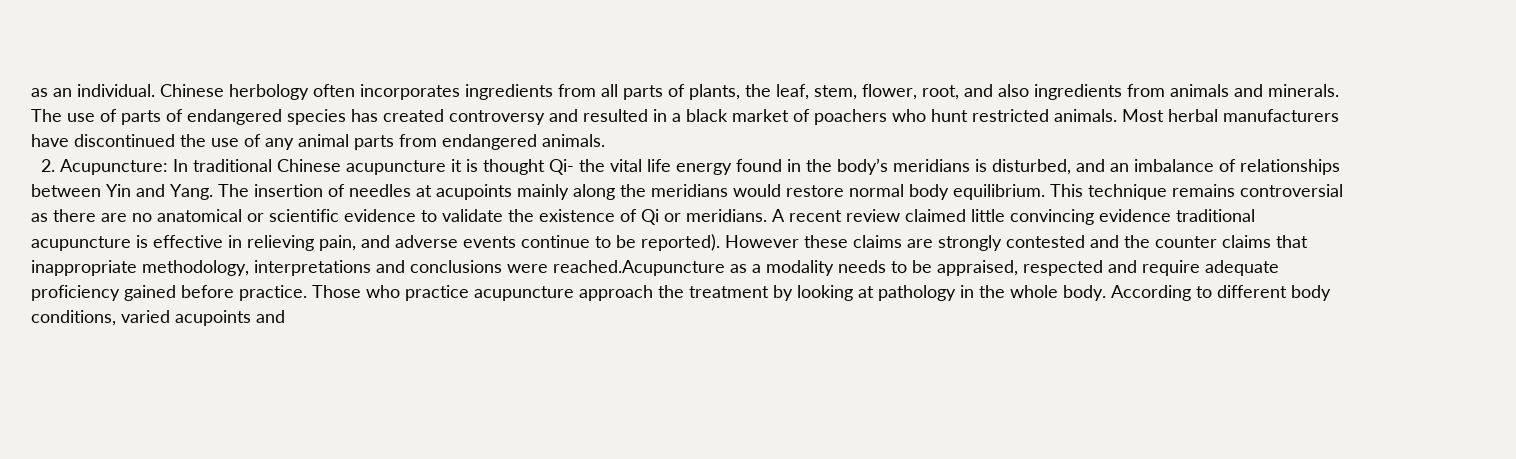as an individual. Chinese herbology often incorporates ingredients from all parts of plants, the leaf, stem, flower, root, and also ingredients from animals and minerals. The use of parts of endangered species has created controversy and resulted in a black market of poachers who hunt restricted animals. Most herbal manufacturers have discontinued the use of any animal parts from endangered animals.
  2. Acupuncture: In traditional Chinese acupuncture it is thought Qi- the vital life energy found in the body’s meridians is disturbed, and an imbalance of relationships between Yin and Yang. The insertion of needles at acupoints mainly along the meridians would restore normal body equilibrium. This technique remains controversial as there are no anatomical or scientific evidence to validate the existence of Qi or meridians. A recent review claimed little convincing evidence traditional acupuncture is effective in relieving pain, and adverse events continue to be reported). However these claims are strongly contested and the counter claims that inappropriate methodology, interpretations and conclusions were reached.Acupuncture as a modality needs to be appraised, respected and require adequate proficiency gained before practice. Those who practice acupuncture approach the treatment by looking at pathology in the whole body. According to different body conditions, varied acupoints and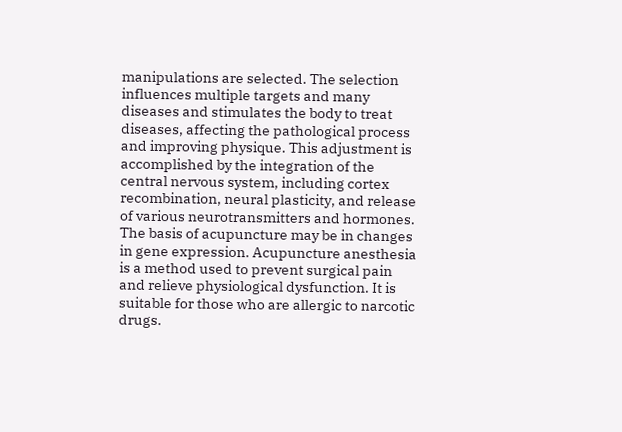manipulations are selected. The selection influences multiple targets and many diseases and stimulates the body to treat diseases, affecting the pathological process and improving physique. This adjustment is accomplished by the integration of the central nervous system, including cortex recombination, neural plasticity, and release of various neurotransmitters and hormones. The basis of acupuncture may be in changes in gene expression. Acupuncture anesthesia is a method used to prevent surgical pain and relieve physiological dysfunction. It is suitable for those who are allergic to narcotic drugs.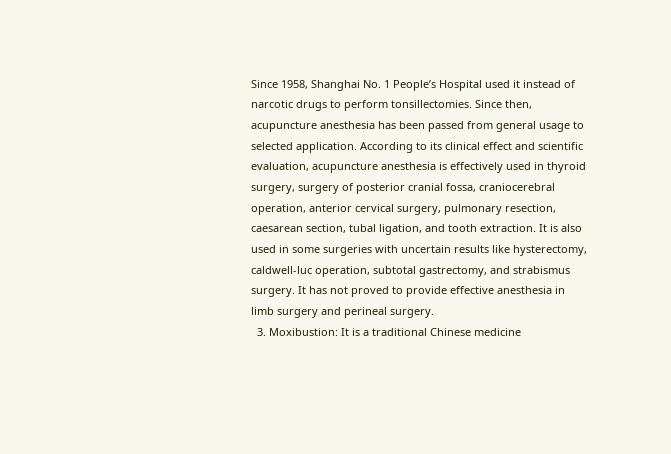Since 1958, Shanghai No. 1 People’s Hospital used it instead of narcotic drugs to perform tonsillectomies. Since then, acupuncture anesthesia has been passed from general usage to selected application. According to its clinical effect and scientific evaluation, acupuncture anesthesia is effectively used in thyroid surgery, surgery of posterior cranial fossa, craniocerebral operation, anterior cervical surgery, pulmonary resection, caesarean section, tubal ligation, and tooth extraction. It is also used in some surgeries with uncertain results like hysterectomy, caldwell-luc operation, subtotal gastrectomy, and strabismus surgery. It has not proved to provide effective anesthesia in limb surgery and perineal surgery.
  3. Moxibustion: It is a traditional Chinese medicine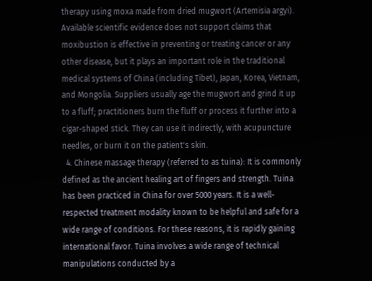therapy using moxa made from dried mugwort (Artemisia argyi). Available scientific evidence does not support claims that moxibustion is effective in preventing or treating cancer or any other disease, but it plays an important role in the traditional medical systems of China (including Tibet), Japan, Korea, Vietnam, and Mongolia. Suppliers usually age the mugwort and grind it up to a fluff; practitioners burn the fluff or process it further into a cigar-shaped stick. They can use it indirectly, with acupuncture needles, or burn it on the patient's skin.
  4. Chinese massage therapy (referred to as tuina): It is commonly defined as the ancient healing art of fingers and strength. Tuina has been practiced in China for over 5000 years. It is a well-respected treatment modality known to be helpful and safe for a wide range of conditions. For these reasons, it is rapidly gaining international favor. Tuina involves a wide range of technical manipulations conducted by a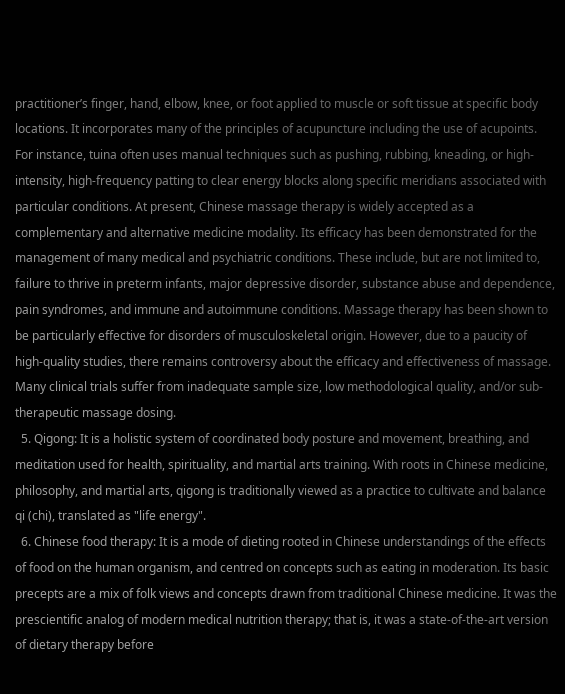practitioner’s finger, hand, elbow, knee, or foot applied to muscle or soft tissue at specific body locations. It incorporates many of the principles of acupuncture including the use of acupoints. For instance, tuina often uses manual techniques such as pushing, rubbing, kneading, or high-intensity, high-frequency patting to clear energy blocks along specific meridians associated with particular conditions. At present, Chinese massage therapy is widely accepted as a complementary and alternative medicine modality. Its efficacy has been demonstrated for the management of many medical and psychiatric conditions. These include, but are not limited to, failure to thrive in preterm infants, major depressive disorder, substance abuse and dependence, pain syndromes, and immune and autoimmune conditions. Massage therapy has been shown to be particularly effective for disorders of musculoskeletal origin. However, due to a paucity of high-quality studies, there remains controversy about the efficacy and effectiveness of massage. Many clinical trials suffer from inadequate sample size, low methodological quality, and/or sub-therapeutic massage dosing.
  5. Qigong: It is a holistic system of coordinated body posture and movement, breathing, and meditation used for health, spirituality, and martial arts training. With roots in Chinese medicine, philosophy, and martial arts, qigong is traditionally viewed as a practice to cultivate and balance qi (chi), translated as "life energy".
  6. Chinese food therapy: It is a mode of dieting rooted in Chinese understandings of the effects of food on the human organism, and centred on concepts such as eating in moderation. Its basic precepts are a mix of folk views and concepts drawn from traditional Chinese medicine. It was the prescientific analog of modern medical nutrition therapy; that is, it was a state-of-the-art version of dietary therapy before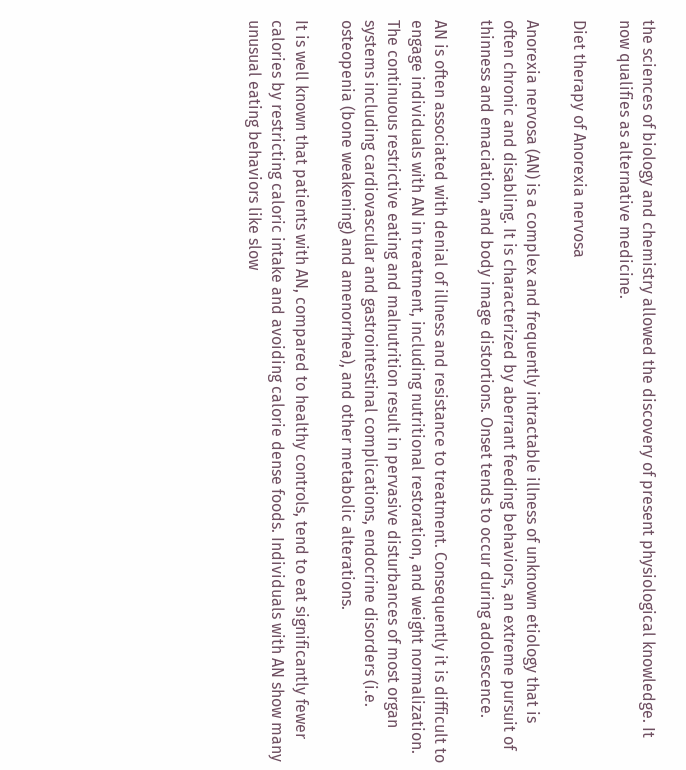the sciences of biology and chemistry allowed the discovery of present physiological knowledge. It now qualifies as alternative medicine.

Diet therapy of Anorexia nervosa

Anorexia nervosa (AN) is a complex and frequently intractable illness of unknown etiology that is often chronic and disabling. It is characterized by aberrant feeding behaviors, an extreme pursuit of thinness and emaciation, and body image distortions. Onset tends to occur during adolescence.

AN is often associated with denial of illness and resistance to treatment. Consequently it is difficult to engage individuals with AN in treatment, including nutritional restoration, and weight normalization. The continuous restrictive eating and malnutrition result in pervasive disturbances of most organ systems including cardiovascular and gastrointestinal complications, endocrine disorders (i.e. osteopenia (bone weakening) and amenorrhea), and other metabolic alterations.

It is well known that patients with AN, compared to healthy controls, tend to eat significantly fewer calories by restricting caloric intake and avoiding calorie dense foods. Individuals with AN show many unusual eating behaviors like slow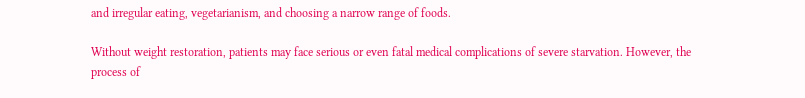and irregular eating, vegetarianism, and choosing a narrow range of foods.

Without weight restoration, patients may face serious or even fatal medical complications of severe starvation. However, the process of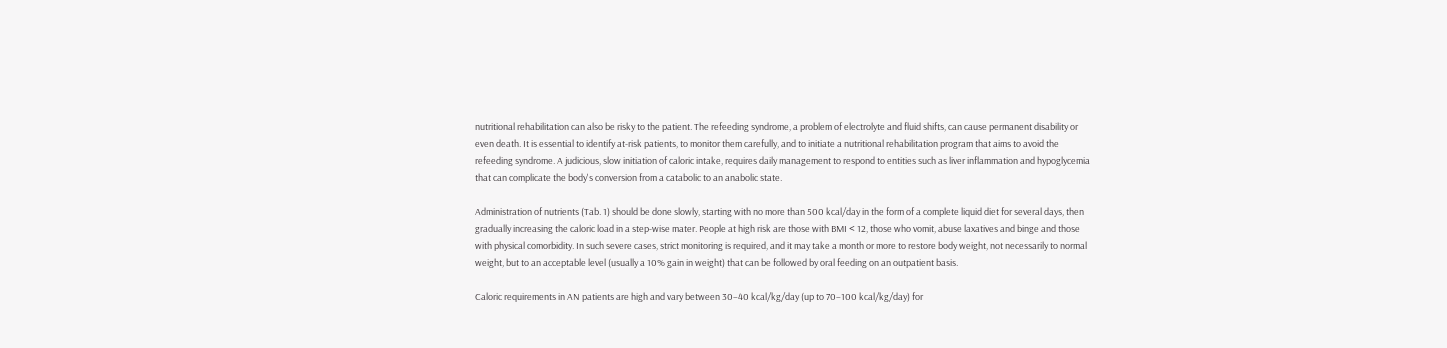nutritional rehabilitation can also be risky to the patient. The refeeding syndrome, a problem of electrolyte and fluid shifts, can cause permanent disability or even death. It is essential to identify at-risk patients, to monitor them carefully, and to initiate a nutritional rehabilitation program that aims to avoid the refeeding syndrome. A judicious, slow initiation of caloric intake, requires daily management to respond to entities such as liver inflammation and hypoglycemia that can complicate the body's conversion from a catabolic to an anabolic state.

Administration of nutrients (Tab. 1) should be done slowly, starting with no more than 500 kcal/day in the form of a complete liquid diet for several days, then gradually increasing the caloric load in a step-wise mater. People at high risk are those with BMI < 12, those who vomit, abuse laxatives and binge and those with physical comorbidity. In such severe cases, strict monitoring is required, and it may take a month or more to restore body weight, not necessarily to normal weight, but to an acceptable level (usually a 10% gain in weight) that can be followed by oral feeding on an outpatient basis.

Caloric requirements in AN patients are high and vary between 30–40 kcal/kg/day (up to 70–100 kcal/kg/day) for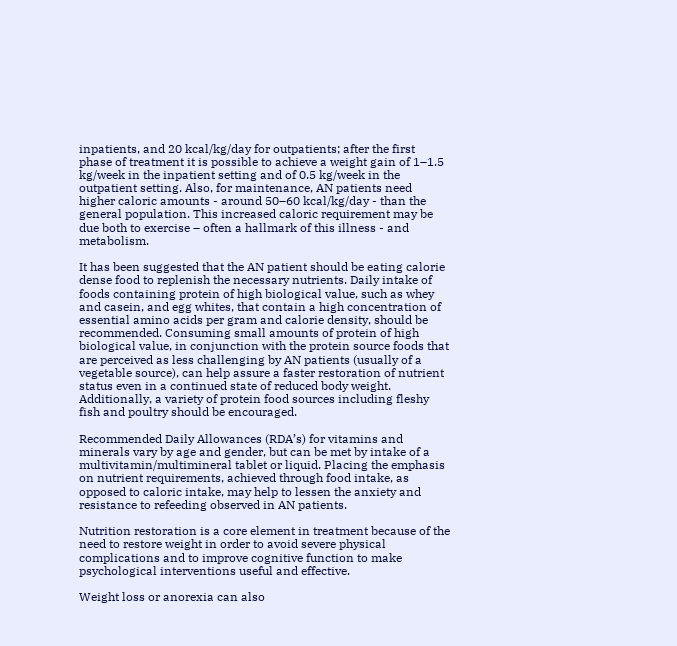inpatients, and 20 kcal/kg/day for outpatients; after the first phase of treatment it is possible to achieve a weight gain of 1–1.5 kg/week in the inpatient setting and of 0.5 kg/week in the outpatient setting. Also, for maintenance, AN patients need higher caloric amounts - around 50–60 kcal/kg/day - than the general population. This increased caloric requirement may be due both to exercise – often a hallmark of this illness - and metabolism.

It has been suggested that the AN patient should be eating calorie dense food to replenish the necessary nutrients. Daily intake of foods containing protein of high biological value, such as whey and casein, and egg whites, that contain a high concentration of essential amino acids per gram and calorie density, should be recommended. Consuming small amounts of protein of high biological value, in conjunction with the protein source foods that are perceived as less challenging by AN patients (usually of a vegetable source), can help assure a faster restoration of nutrient status even in a continued state of reduced body weight. Additionally, a variety of protein food sources including fleshy fish and poultry should be encouraged.

Recommended Daily Allowances (RDA’s) for vitamins and minerals vary by age and gender, but can be met by intake of a multivitamin/multimineral tablet or liquid. Placing the emphasis on nutrient requirements, achieved through food intake, as opposed to caloric intake, may help to lessen the anxiety and resistance to refeeding observed in AN patients.

Nutrition restoration is a core element in treatment because of the need to restore weight in order to avoid severe physical complications and to improve cognitive function to make psychological interventions useful and effective.

Weight loss or anorexia can also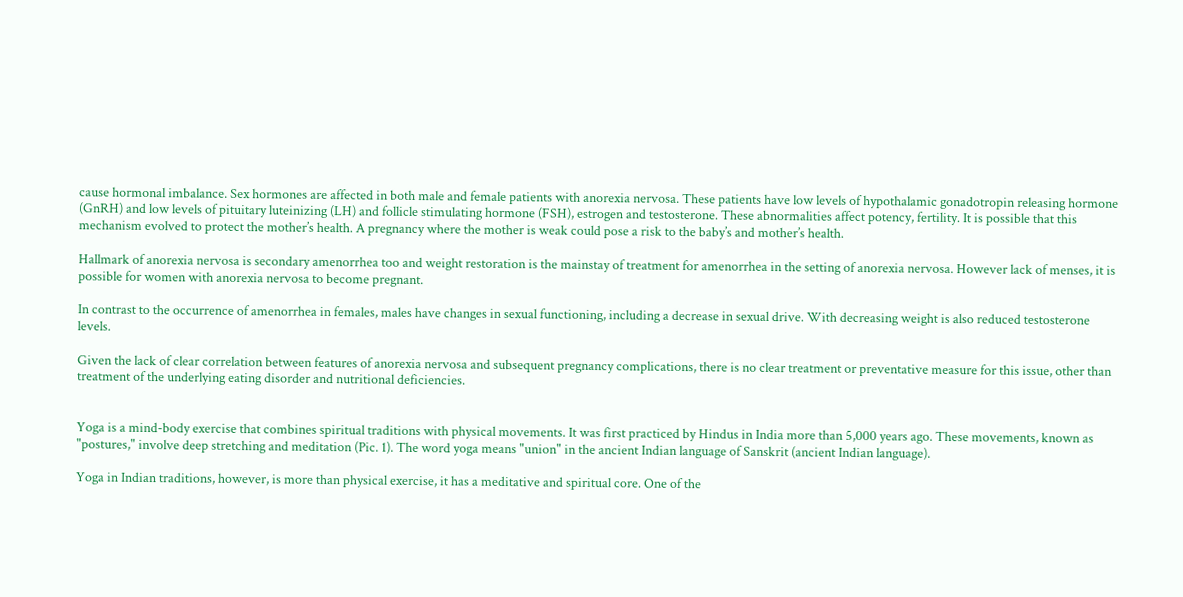cause hormonal imbalance. Sex hormones are affected in both male and female patients with anorexia nervosa. These patients have low levels of hypothalamic gonadotropin releasing hormone (GnRH) and low levels of pituitary luteinizing (LH) and follicle stimulating hormone (FSH), estrogen and testosterone. These abnormalities affect potency, fertility. It is possible that this mechanism evolved to protect the mother’s health. A pregnancy where the mother is weak could pose a risk to the baby’s and mother’s health.

Hallmark of anorexia nervosa is secondary amenorrhea too and weight restoration is the mainstay of treatment for amenorrhea in the setting of anorexia nervosa. However lack of menses, it is possible for women with anorexia nervosa to become pregnant.

In contrast to the occurrence of amenorrhea in females, males have changes in sexual functioning, including a decrease in sexual drive. With decreasing weight is also reduced testosterone levels.

Given the lack of clear correlation between features of anorexia nervosa and subsequent pregnancy complications, there is no clear treatment or preventative measure for this issue, other than treatment of the underlying eating disorder and nutritional deficiencies.


Yoga is a mind-body exercise that combines spiritual traditions with physical movements. It was first practiced by Hindus in India more than 5,000 years ago. These movements, known as "postures," involve deep stretching and meditation (Pic. 1). The word yoga means "union" in the ancient Indian language of Sanskrit (ancient Indian language).

Yoga in Indian traditions, however, is more than physical exercise, it has a meditative and spiritual core. One of the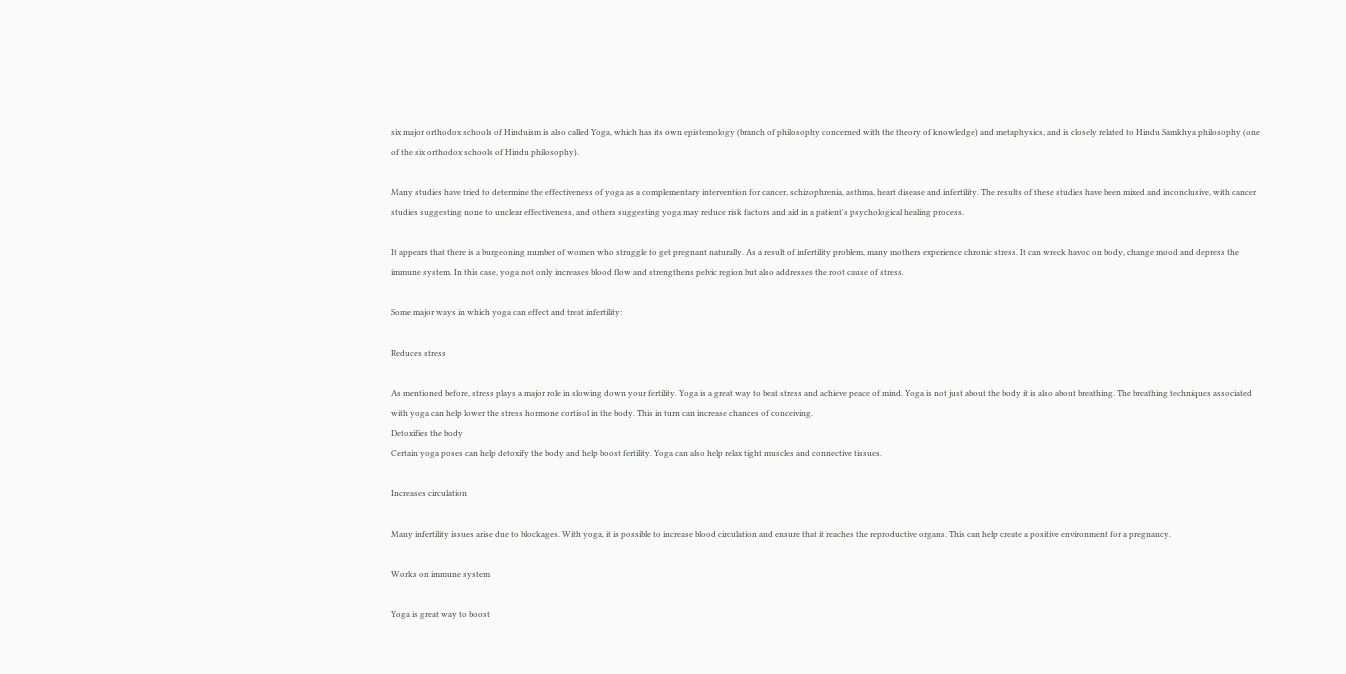six major orthodox schools of Hinduism is also called Yoga, which has its own epistemology (branch of philosophy concerned with the theory of knowledge) and metaphysics, and is closely related to Hindu Samkhya philosophy (one of the six orthodox schools of Hindu philosophy).

Many studies have tried to determine the effectiveness of yoga as a complementary intervention for cancer, schizophrenia, asthma, heart disease and infertility. The results of these studies have been mixed and inconclusive, with cancer studies suggesting none to unclear effectiveness, and others suggesting yoga may reduce risk factors and aid in a patient's psychological healing process.

It appears that there is a burgeoning number of women who struggle to get pregnant naturally. As a result of infertility problem, many mothers experience chronic stress. It can wreck havoc on body, change mood and depress the immune system. In this case, yoga not only increases blood flow and strengthens pelvic region but also addresses the root cause of stress.

Some major ways in which yoga can effect and treat infertility:

Reduces stress

As mentioned before, stress plays a major role in slowing down your fertility. Yoga is a great way to beat stress and achieve peace of mind. Yoga is not just about the body it is also about breathing. The breathing techniques associated with yoga can help lower the stress hormone cortisol in the body. This in turn can increase chances of conceiving.
Detoxifies the body
Certain yoga poses can help detoxify the body and help boost fertility. Yoga can also help relax tight muscles and connective tissues.

Increases circulation

Many infertility issues arise due to blockages. With yoga, it is possible to increase blood circulation and ensure that it reaches the reproductive organs. This can help create a positive environment for a pregnancy.

Works on immune system

Yoga is great way to boost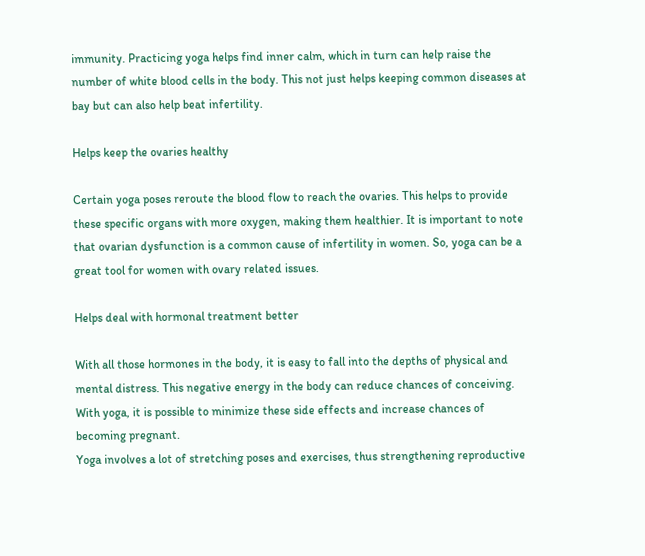immunity. Practicing yoga helps find inner calm, which in turn can help raise the number of white blood cells in the body. This not just helps keeping common diseases at bay but can also help beat infertility.

Helps keep the ovaries healthy

Certain yoga poses reroute the blood flow to reach the ovaries. This helps to provide these specific organs with more oxygen, making them healthier. It is important to note that ovarian dysfunction is a common cause of infertility in women. So, yoga can be a great tool for women with ovary related issues.

Helps deal with hormonal treatment better

With all those hormones in the body, it is easy to fall into the depths of physical and mental distress. This negative energy in the body can reduce chances of conceiving. With yoga, it is possible to minimize these side effects and increase chances of becoming pregnant.
Yoga involves a lot of stretching poses and exercises, thus strengthening reproductive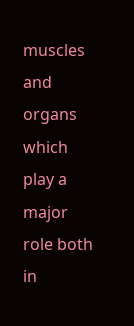muscles and organs which play a major role both in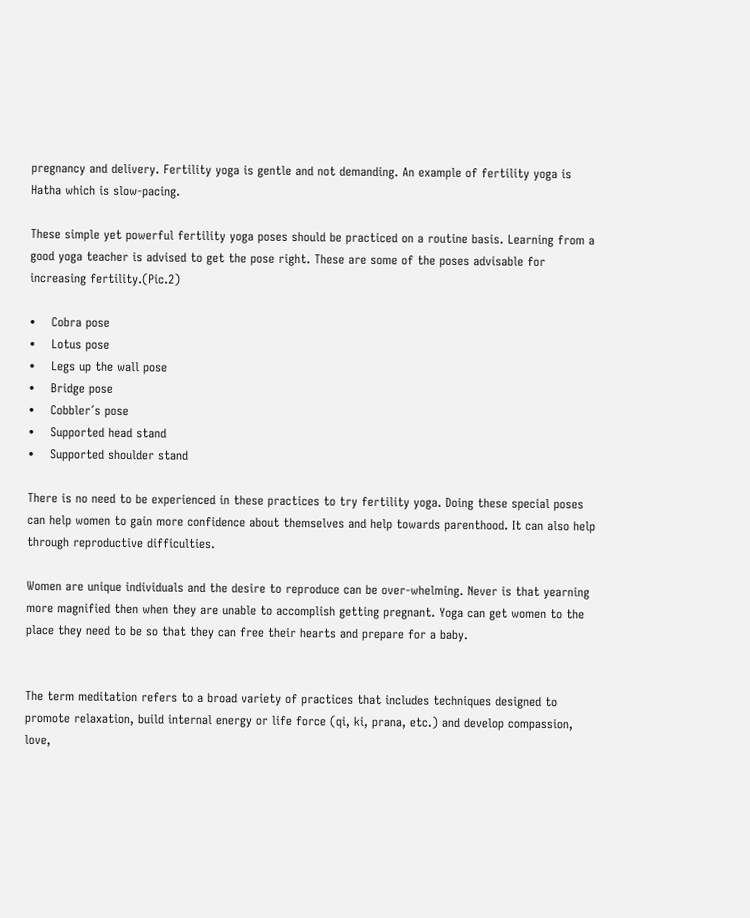pregnancy and delivery. Fertility yoga is gentle and not demanding. An example of fertility yoga is Hatha which is slow-pacing.

These simple yet powerful fertility yoga poses should be practiced on a routine basis. Learning from a good yoga teacher is advised to get the pose right. These are some of the poses advisable for increasing fertility.(Pic.2)

•    Cobra pose
•    Lotus pose
•    Legs up the wall pose
•    Bridge pose
•    Cobbler´s pose
•    Supported head stand
•    Supported shoulder stand

There is no need to be experienced in these practices to try fertility yoga. Doing these special poses can help women to gain more confidence about themselves and help towards parenthood. It can also help through reproductive difficulties.

Women are unique individuals and the desire to reproduce can be over-whelming. Never is that yearning more magnified then when they are unable to accomplish getting pregnant. Yoga can get women to the place they need to be so that they can free their hearts and prepare for a baby.


The term meditation refers to a broad variety of practices that includes techniques designed to promote relaxation, build internal energy or life force (qi, ki, prana, etc.) and develop compassion, love,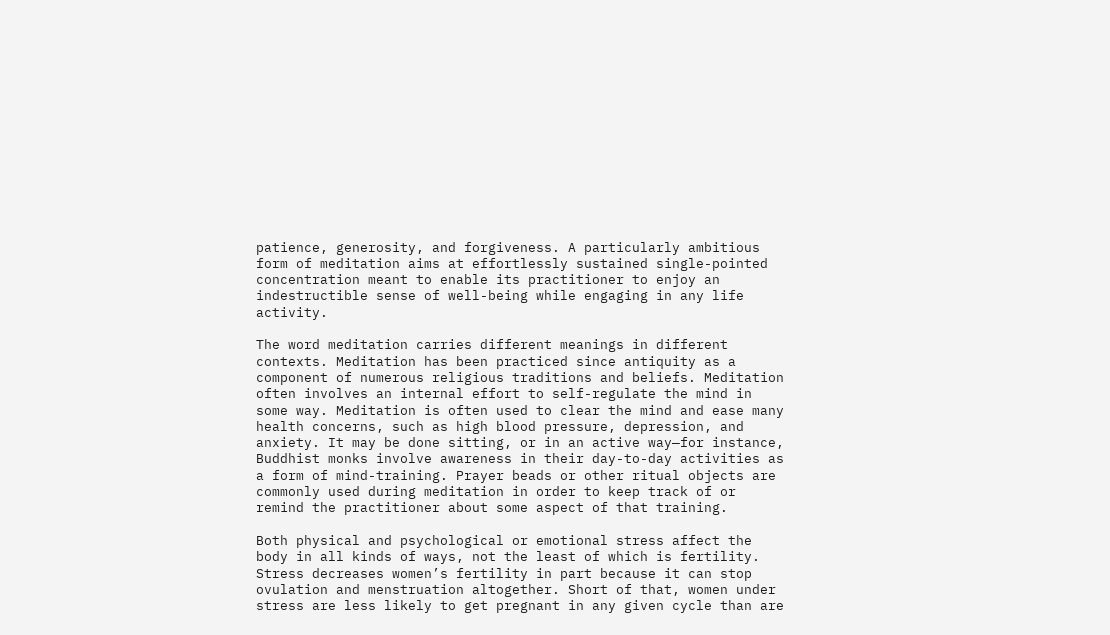patience, generosity, and forgiveness. A particularly ambitious form of meditation aims at effortlessly sustained single-pointed concentration meant to enable its practitioner to enjoy an indestructible sense of well-being while engaging in any life activity.

The word meditation carries different meanings in different contexts. Meditation has been practiced since antiquity as a component of numerous religious traditions and beliefs. Meditation often involves an internal effort to self-regulate the mind in some way. Meditation is often used to clear the mind and ease many health concerns, such as high blood pressure, depression, and anxiety. It may be done sitting, or in an active way—for instance, Buddhist monks involve awareness in their day-to-day activities as a form of mind-training. Prayer beads or other ritual objects are commonly used during meditation in order to keep track of or remind the practitioner about some aspect of that training.

Both physical and psychological or emotional stress affect the body in all kinds of ways, not the least of which is fertility. Stress decreases women’s fertility in part because it can stop ovulation and menstruation altogether. Short of that, women under stress are less likely to get pregnant in any given cycle than are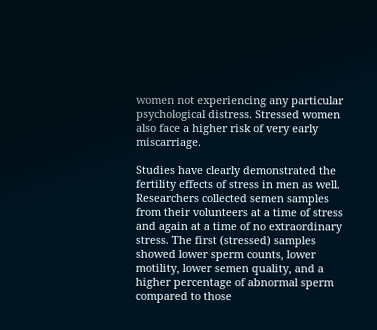women not experiencing any particular psychological distress. Stressed women also face a higher risk of very early miscarriage.

Studies have clearly demonstrated the fertility effects of stress in men as well. Researchers collected semen samples from their volunteers at a time of stress and again at a time of no extraordinary stress. The first (stressed) samples showed lower sperm counts, lower motility, lower semen quality, and a higher percentage of abnormal sperm compared to those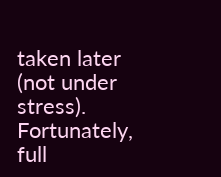taken later (not under stress). Fortunately, full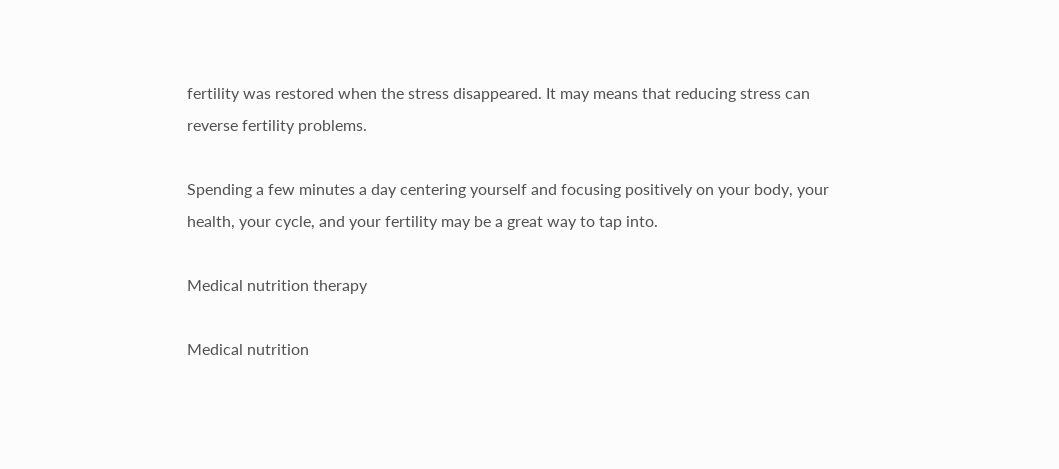fertility was restored when the stress disappeared. It may means that reducing stress can reverse fertility problems.

Spending a few minutes a day centering yourself and focusing positively on your body, your health, your cycle, and your fertility may be a great way to tap into.

Medical nutrition therapy

Medical nutrition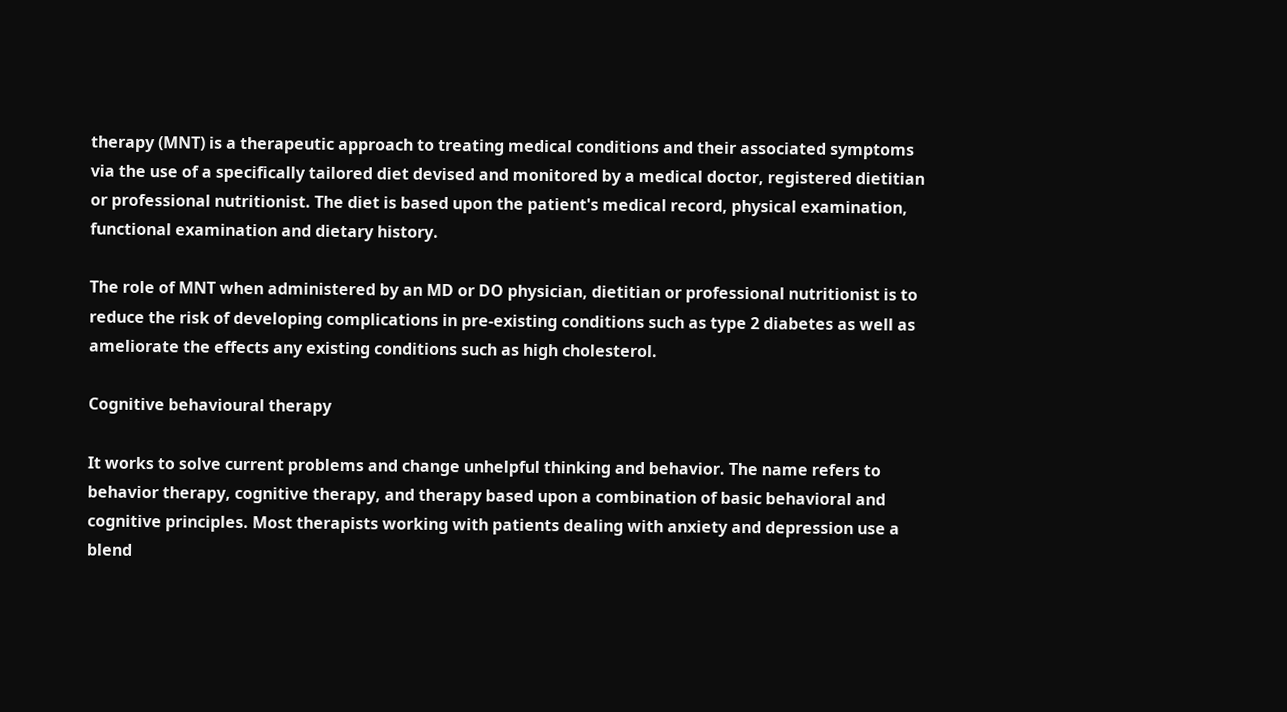therapy (MNT) is a therapeutic approach to treating medical conditions and their associated symptoms via the use of a specifically tailored diet devised and monitored by a medical doctor, registered dietitian or professional nutritionist. The diet is based upon the patient's medical record, physical examination, functional examination and dietary history.

The role of MNT when administered by an MD or DO physician, dietitian or professional nutritionist is to reduce the risk of developing complications in pre-existing conditions such as type 2 diabetes as well as ameliorate the effects any existing conditions such as high cholesterol.

Cognitive behavioural therapy

It works to solve current problems and change unhelpful thinking and behavior. The name refers to behavior therapy, cognitive therapy, and therapy based upon a combination of basic behavioral and cognitive principles. Most therapists working with patients dealing with anxiety and depression use a blend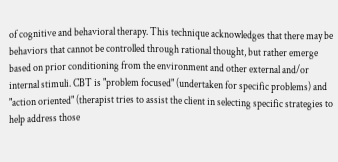of cognitive and behavioral therapy. This technique acknowledges that there may be behaviors that cannot be controlled through rational thought, but rather emerge based on prior conditioning from the environment and other external and/or internal stimuli. CBT is "problem focused" (undertaken for specific problems) and "action oriented" (therapist tries to assist the client in selecting specific strategies to help address those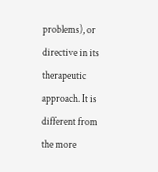problems), or directive in its therapeutic approach. It is different from the more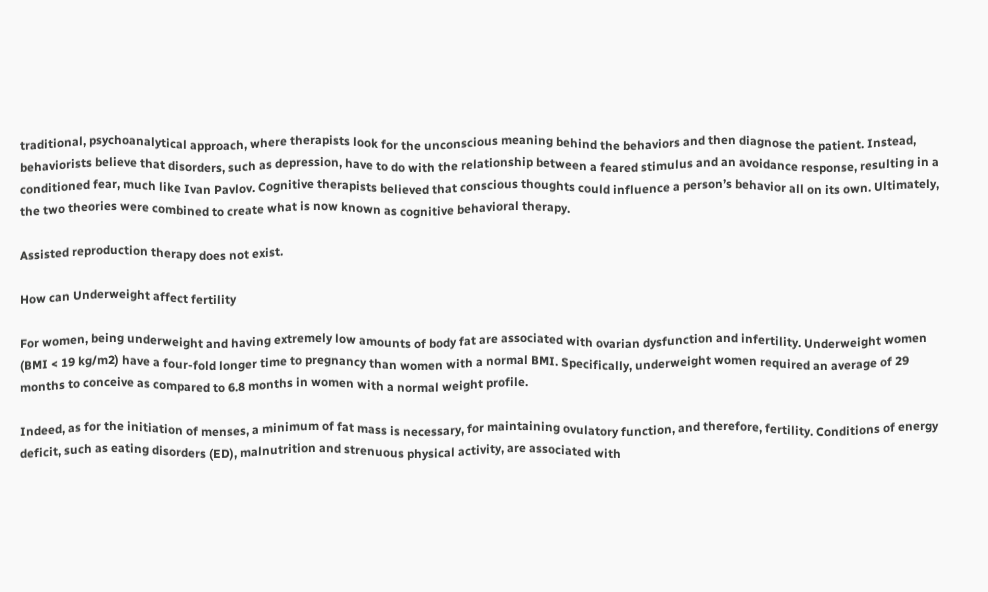traditional, psychoanalytical approach, where therapists look for the unconscious meaning behind the behaviors and then diagnose the patient. Instead, behaviorists believe that disorders, such as depression, have to do with the relationship between a feared stimulus and an avoidance response, resulting in a conditioned fear, much like Ivan Pavlov. Cognitive therapists believed that conscious thoughts could influence a person’s behavior all on its own. Ultimately, the two theories were combined to create what is now known as cognitive behavioral therapy.

Assisted reproduction therapy does not exist.

How can Underweight affect fertility

For women, being underweight and having extremely low amounts of body fat are associated with ovarian dysfunction and infertility. Underweight women (BMI < 19 kg/m2) have a four-fold longer time to pregnancy than women with a normal BMI. Specifically, underweight women required an average of 29 months to conceive as compared to 6.8 months in women with a normal weight profile.

Indeed, as for the initiation of menses, a minimum of fat mass is necessary, for maintaining ovulatory function, and therefore, fertility. Conditions of energy deficit, such as eating disorders (ED), malnutrition and strenuous physical activity, are associated with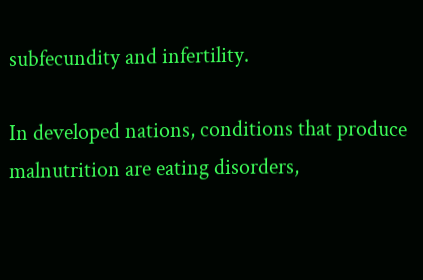subfecundity and infertility.

In developed nations, conditions that produce malnutrition are eating disorders,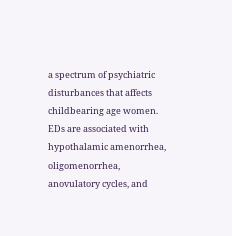a spectrum of psychiatric disturbances that affects childbearing age women. EDs are associated with hypothalamic amenorrhea, oligomenorrhea, anovulatory cycles, and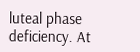luteal phase deficiency. At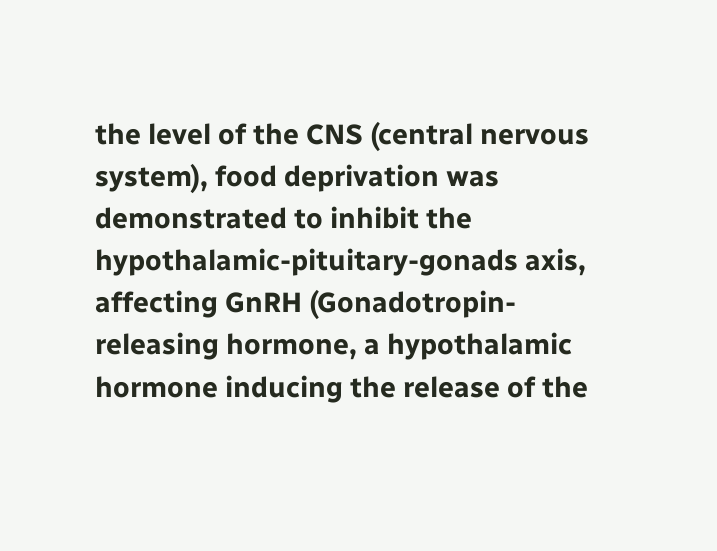the level of the CNS (central nervous system), food deprivation was demonstrated to inhibit the hypothalamic-pituitary-gonads axis, affecting GnRH (Gonadotropin-releasing hormone, a hypothalamic hormone inducing the release of the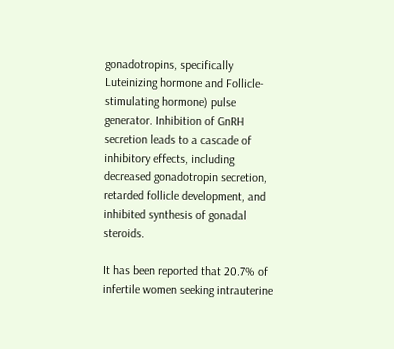gonadotropins, specifically Luteinizing hormone and Follicle-stimulating hormone) pulse generator. Inhibition of GnRH secretion leads to a cascade of inhibitory effects, including decreased gonadotropin secretion, retarded follicle development, and inhibited synthesis of gonadal steroids.

It has been reported that 20.7% of infertile women seeking intrauterine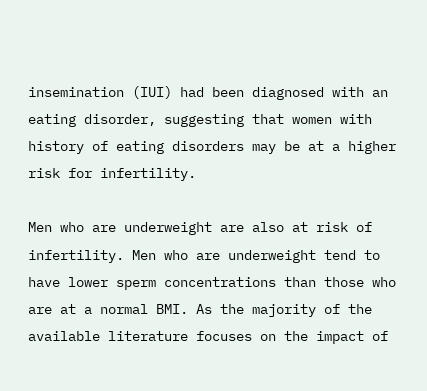insemination (IUI) had been diagnosed with an eating disorder, suggesting that women with history of eating disorders may be at a higher risk for infertility.

Men who are underweight are also at risk of infertility. Men who are underweight tend to have lower sperm concentrations than those who are at a normal BMI. As the majority of the available literature focuses on the impact of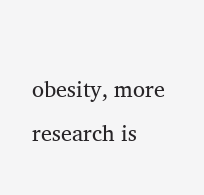obesity, more research is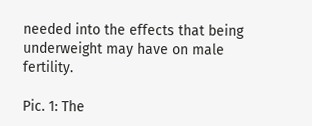needed into the effects that being underweight may have on male fertility.

Pic. 1: The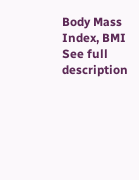Body Mass Index, BMI
See full description